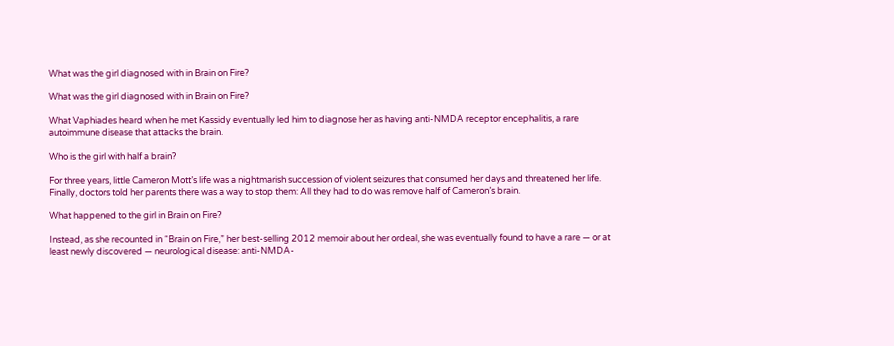What was the girl diagnosed with in Brain on Fire?

What was the girl diagnosed with in Brain on Fire?

What Vaphiades heard when he met Kassidy eventually led him to diagnose her as having anti-NMDA receptor encephalitis, a rare autoimmune disease that attacks the brain.

Who is the girl with half a brain?

For three years, little Cameron Mott’s life was a nightmarish succession of violent seizures that consumed her days and threatened her life. Finally, doctors told her parents there was a way to stop them: All they had to do was remove half of Cameron’s brain.

What happened to the girl in Brain on Fire?

Instead, as she recounted in “Brain on Fire,” her best-selling 2012 memoir about her ordeal, she was eventually found to have a rare — or at least newly discovered — neurological disease: anti-NMDA-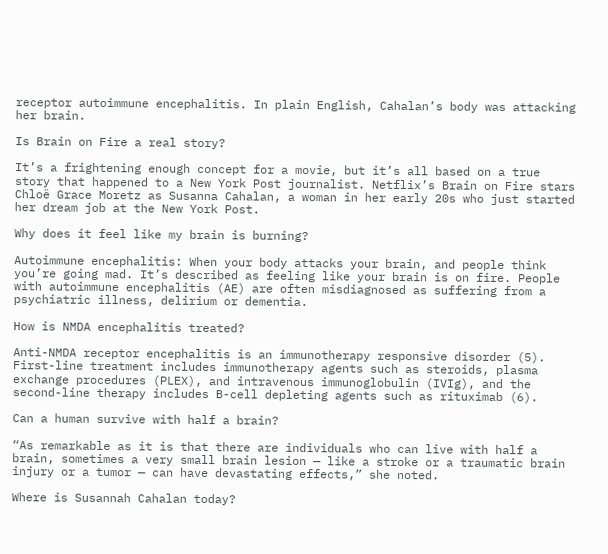receptor autoimmune encephalitis. In plain English, Cahalan’s body was attacking her brain.

Is Brain on Fire a real story?

It’s a frightening enough concept for a movie, but it’s all based on a true story that happened to a New York Post journalist. Netflix’s Brain on Fire stars Chloë Grace Moretz as Susanna Cahalan, a woman in her early 20s who just started her dream job at the New York Post.

Why does it feel like my brain is burning?

Autoimmune encephalitis: When your body attacks your brain, and people think you’re going mad. It’s described as feeling like your brain is on fire. People with autoimmune encephalitis (AE) are often misdiagnosed as suffering from a psychiatric illness, delirium or dementia.

How is NMDA encephalitis treated?

Anti-NMDA receptor encephalitis is an immunotherapy responsive disorder (5). First-line treatment includes immunotherapy agents such as steroids, plasma exchange procedures (PLEX), and intravenous immunoglobulin (IVIg), and the second-line therapy includes B-cell depleting agents such as rituximab (6).

Can a human survive with half a brain?

“As remarkable as it is that there are individuals who can live with half a brain, sometimes a very small brain lesion — like a stroke or a traumatic brain injury or a tumor — can have devastating effects,” she noted.

Where is Susannah Cahalan today?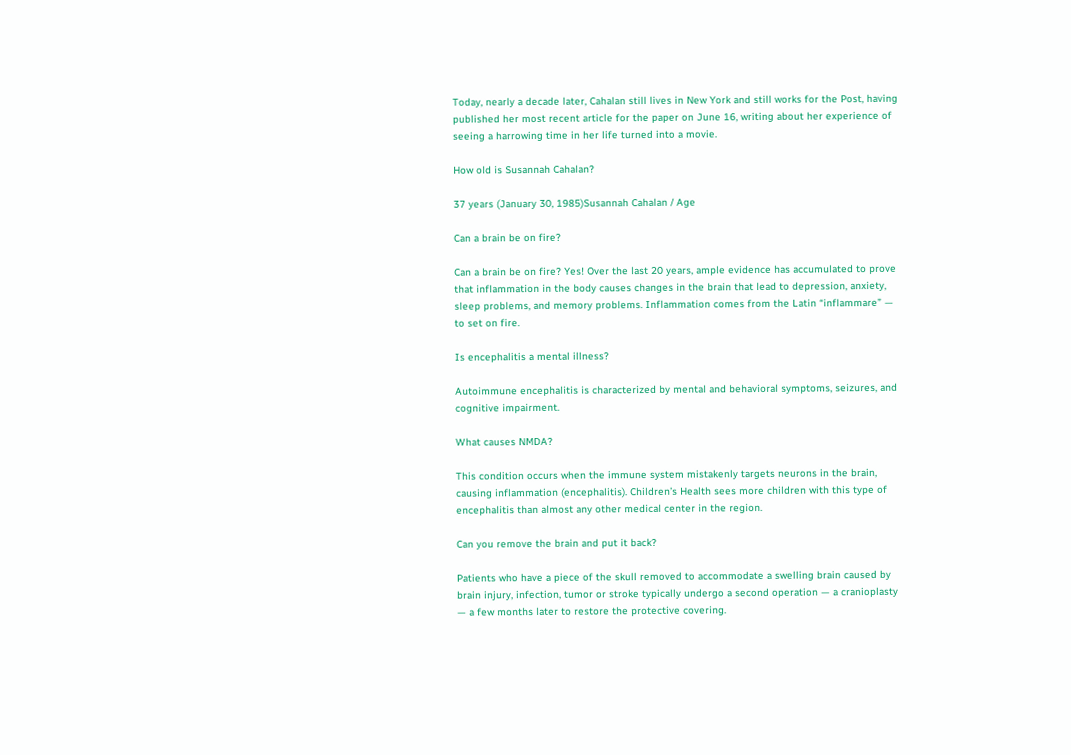Today, nearly a decade later, Cahalan still lives in New York and still works for the Post, having published her most recent article for the paper on June 16, writing about her experience of seeing a harrowing time in her life turned into a movie.

How old is Susannah Cahalan?

37 years (January 30, 1985)Susannah Cahalan / Age

Can a brain be on fire?

Can a brain be on fire? Yes! Over the last 20 years, ample evidence has accumulated to prove that inflammation in the body causes changes in the brain that lead to depression, anxiety, sleep problems, and memory problems. Inflammation comes from the Latin “inflammare” — to set on fire.

Is encephalitis a mental illness?

Autoimmune encephalitis is characterized by mental and behavioral symptoms, seizures, and cognitive impairment.

What causes NMDA?

This condition occurs when the immune system mistakenly targets neurons in the brain, causing inflammation (encephalitis). Children’s Health sees more children with this type of encephalitis than almost any other medical center in the region.

Can you remove the brain and put it back?

Patients who have a piece of the skull removed to accommodate a swelling brain caused by brain injury, infection, tumor or stroke typically undergo a second operation — a cranioplasty — a few months later to restore the protective covering.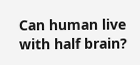Can human live with half brain?